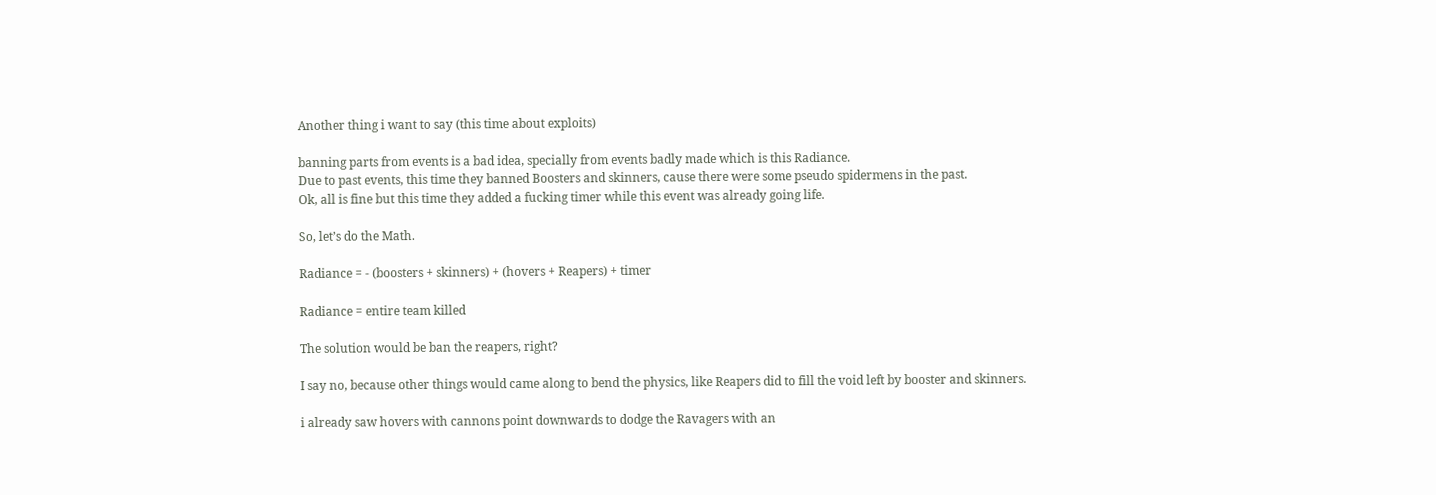Another thing i want to say (this time about exploits)

banning parts from events is a bad idea, specially from events badly made which is this Radiance.
Due to past events, this time they banned Boosters and skinners, cause there were some pseudo spidermens in the past.
Ok, all is fine but this time they added a fucking timer while this event was already going life.

So, let’s do the Math.

Radiance = - (boosters + skinners) + (hovers + Reapers) + timer

Radiance = entire team killed

The solution would be ban the reapers, right?

I say no, because other things would came along to bend the physics, like Reapers did to fill the void left by booster and skinners.

i already saw hovers with cannons point downwards to dodge the Ravagers with an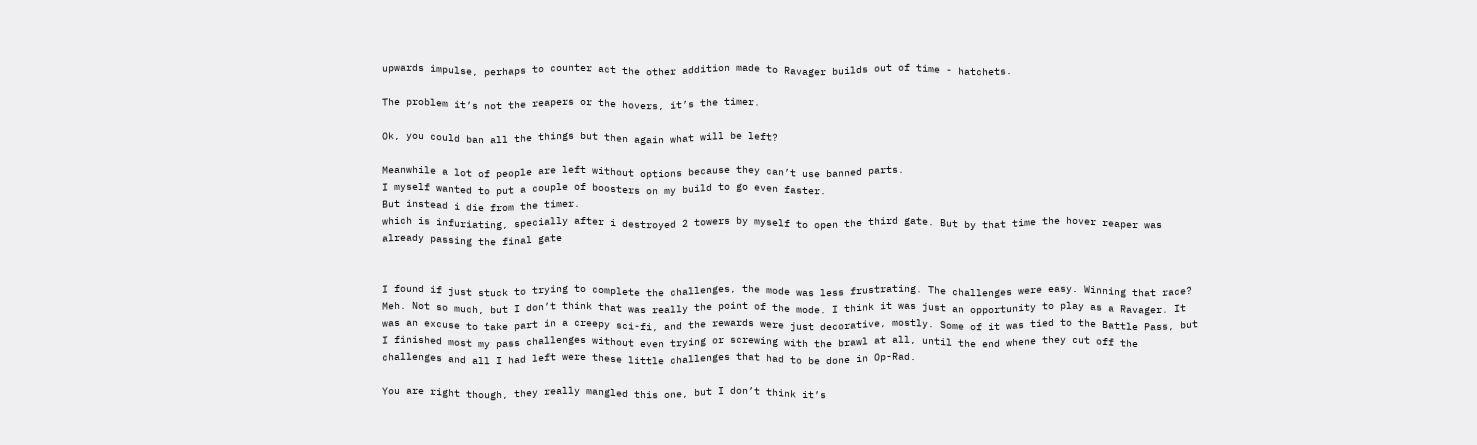upwards impulse, perhaps to counter act the other addition made to Ravager builds out of time - hatchets.

The problem it’s not the reapers or the hovers, it’s the timer.

Ok, you could ban all the things but then again what will be left?

Meanwhile a lot of people are left without options because they can’t use banned parts.
I myself wanted to put a couple of boosters on my build to go even faster.
But instead i die from the timer.
which is infuriating, specially after i destroyed 2 towers by myself to open the third gate. But by that time the hover reaper was already passing the final gate


I found if just stuck to trying to complete the challenges, the mode was less frustrating. The challenges were easy. Winning that race? Meh. Not so much, but I don’t think that was really the point of the mode. I think it was just an opportunity to play as a Ravager. It was an excuse to take part in a creepy sci-fi, and the rewards were just decorative, mostly. Some of it was tied to the Battle Pass, but I finished most my pass challenges without even trying or screwing with the brawl at all, until the end whene they cut off the challenges and all I had left were these little challenges that had to be done in Op-Rad.

You are right though, they really mangled this one, but I don’t think it’s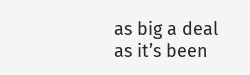as big a deal as it’s been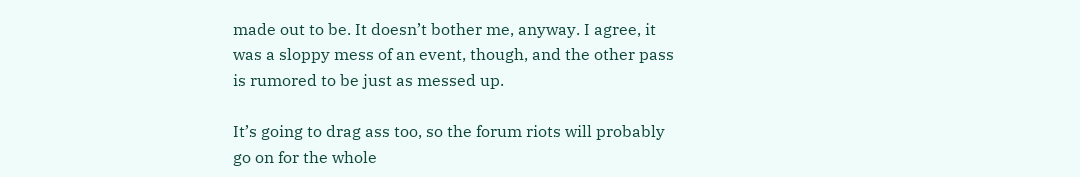made out to be. It doesn’t bother me, anyway. I agree, it was a sloppy mess of an event, though, and the other pass is rumored to be just as messed up.

It’s going to drag ass too, so the forum riots will probably go on for the whole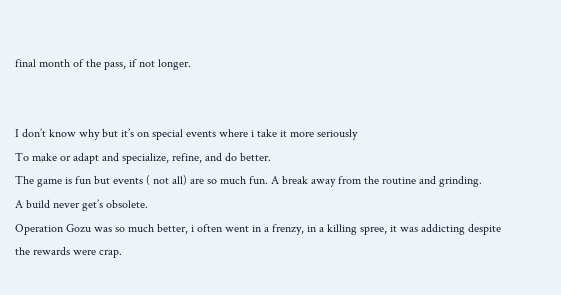final month of the pass, if not longer.


I don’t know why but it’s on special events where i take it more seriously
To make or adapt and specialize, refine, and do better.
The game is fun but events ( not all) are so much fun. A break away from the routine and grinding.
A build never get’s obsolete.
Operation Gozu was so much better, i often went in a frenzy, in a killing spree, it was addicting despite the rewards were crap.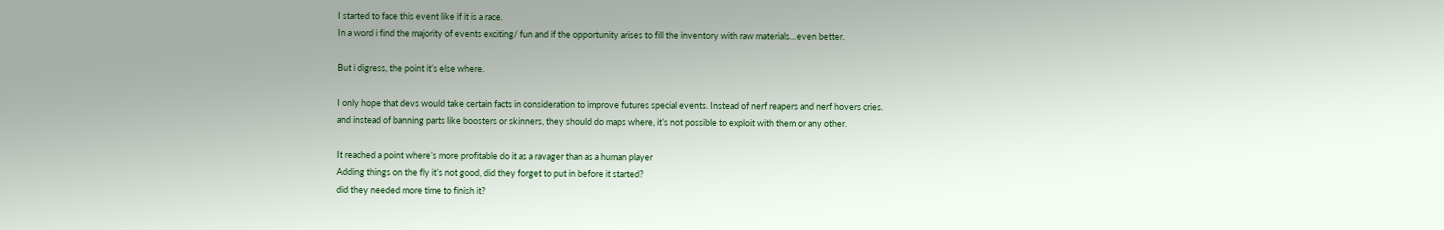I started to face this event like if it is a race.
In a word i find the majority of events exciting/ fun and if the opportunity arises to fill the inventory with raw materials…even better.

But i digress, the point it’s else where.

I only hope that devs would take certain facts in consideration to improve futures special events. Instead of nerf reapers and nerf hovers cries.
and instead of banning parts like boosters or skinners, they should do maps where, it’s not possible to exploit with them or any other.

It reached a point where’s more profitable do it as a ravager than as a human player
Adding things on the fly it’s not good, did they forget to put in before it started?
did they needed more time to finish it?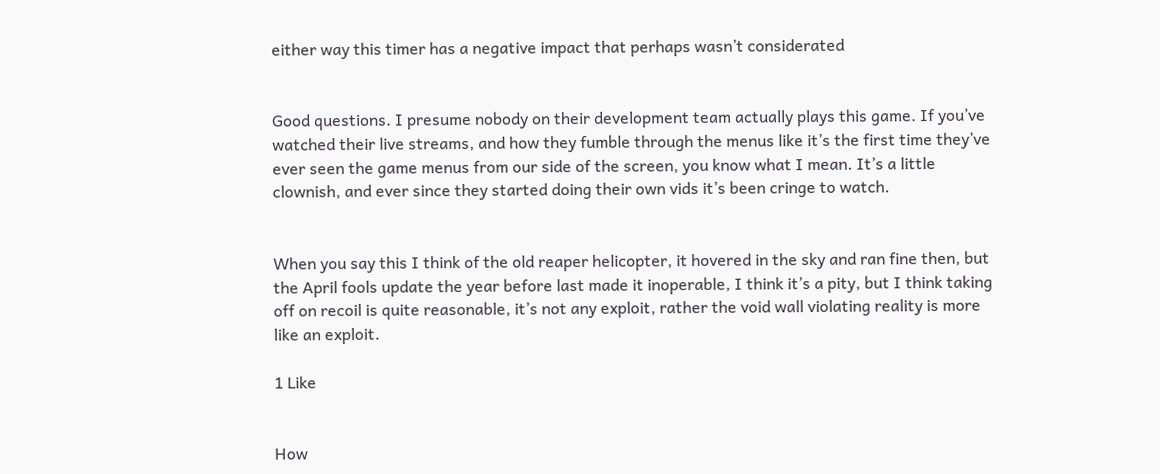either way this timer has a negative impact that perhaps wasn’t considerated


Good questions. I presume nobody on their development team actually plays this game. If you’ve watched their live streams, and how they fumble through the menus like it’s the first time they’ve ever seen the game menus from our side of the screen, you know what I mean. It’s a little clownish, and ever since they started doing their own vids it’s been cringe to watch.


When you say this I think of the old reaper helicopter, it hovered in the sky and ran fine then, but the April fools update the year before last made it inoperable, I think it’s a pity, but I think taking off on recoil is quite reasonable, it’s not any exploit, rather the void wall violating reality is more like an exploit.

1 Like


How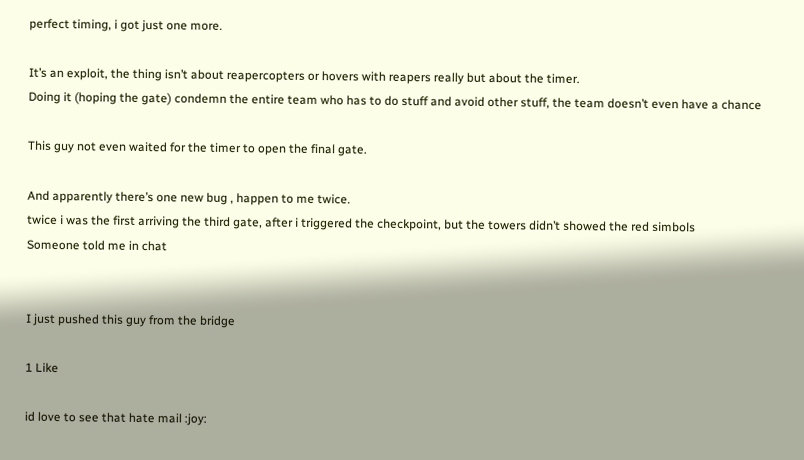perfect timing, i got just one more.

It’s an exploit, the thing isn’t about reapercopters or hovers with reapers really but about the timer.
Doing it (hoping the gate) condemn the entire team who has to do stuff and avoid other stuff, the team doesn’t even have a chance

This guy not even waited for the timer to open the final gate.

And apparently there’s one new bug , happen to me twice.
twice i was the first arriving the third gate, after i triggered the checkpoint, but the towers didn’t showed the red simbols
Someone told me in chat


I just pushed this guy from the bridge

1 Like

id love to see that hate mail :joy: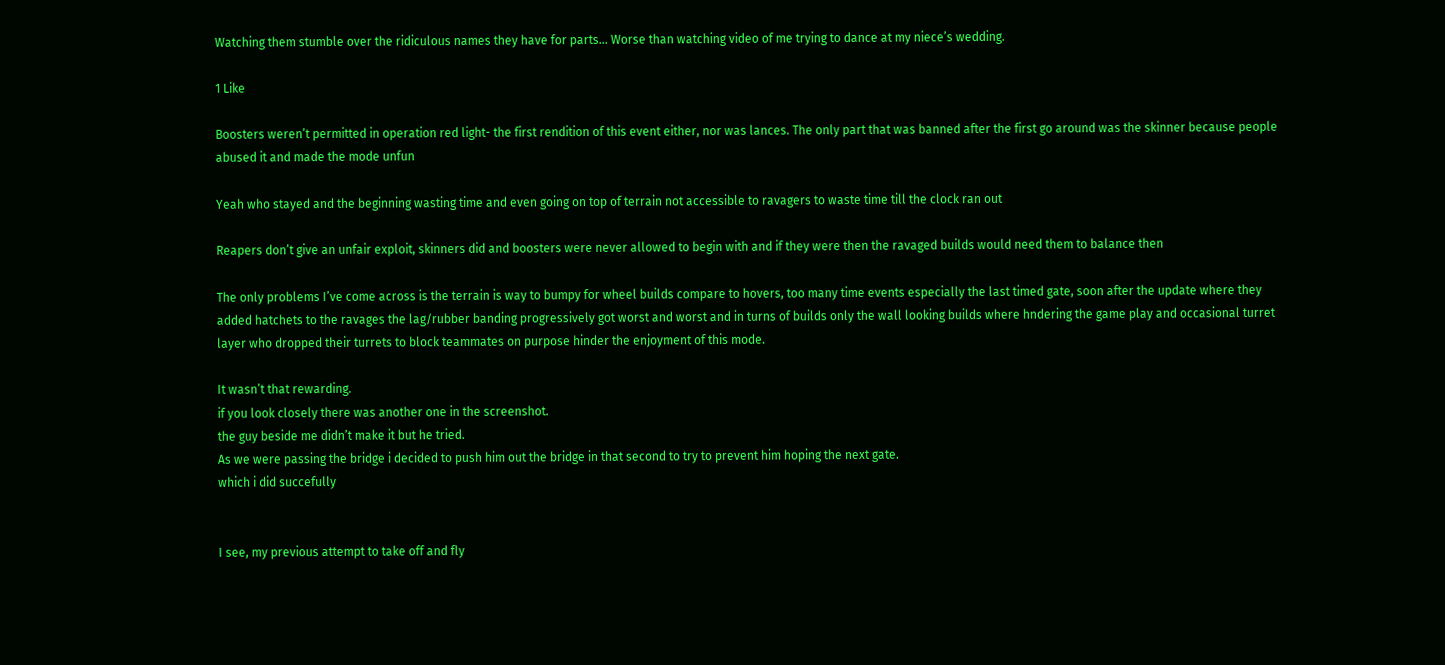Watching them stumble over the ridiculous names they have for parts… Worse than watching video of me trying to dance at my niece’s wedding.

1 Like

Boosters weren’t permitted in operation red light- the first rendition of this event either, nor was lances. The only part that was banned after the first go around was the skinner because people abused it and made the mode unfun

Yeah who stayed and the beginning wasting time and even going on top of terrain not accessible to ravagers to waste time till the clock ran out

Reapers don’t give an unfair exploit, skinners did and boosters were never allowed to begin with and if they were then the ravaged builds would need them to balance then

The only problems I’ve come across is the terrain is way to bumpy for wheel builds compare to hovers, too many time events especially the last timed gate, soon after the update where they added hatchets to the ravages the lag/rubber banding progressively got worst and worst and in turns of builds only the wall looking builds where hndering the game play and occasional turret layer who dropped their turrets to block teammates on purpose hinder the enjoyment of this mode.

It wasn’t that rewarding.
if you look closely there was another one in the screenshot.
the guy beside me didn’t make it but he tried.
As we were passing the bridge i decided to push him out the bridge in that second to try to prevent him hoping the next gate.
which i did succefully


I see, my previous attempt to take off and fly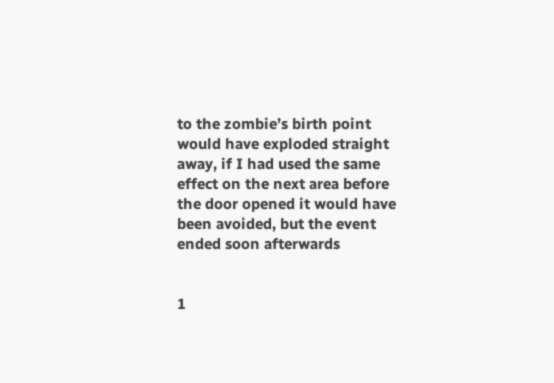to the zombie’s birth point would have exploded straight away, if I had used the same effect on the next area before the door opened it would have been avoided, but the event ended soon afterwards


1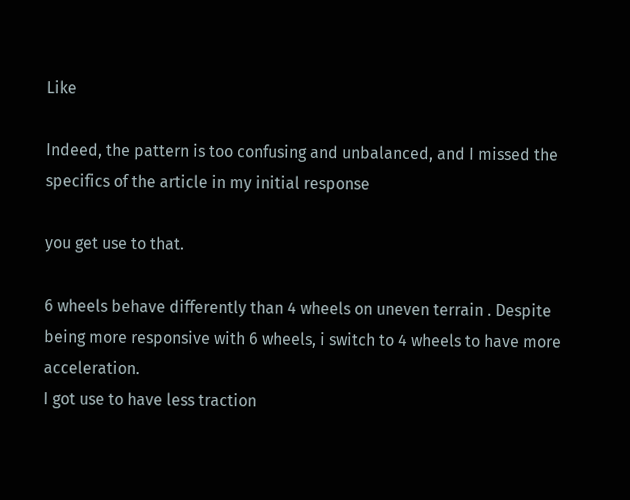Like

Indeed, the pattern is too confusing and unbalanced, and I missed the specifics of the article in my initial response

you get use to that.

6 wheels behave differently than 4 wheels on uneven terrain . Despite being more responsive with 6 wheels, i switch to 4 wheels to have more acceleration.
I got use to have less traction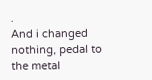.
And i changed nothing, pedal to the metal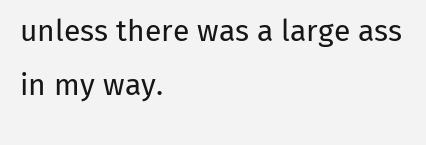unless there was a large ass in my way.